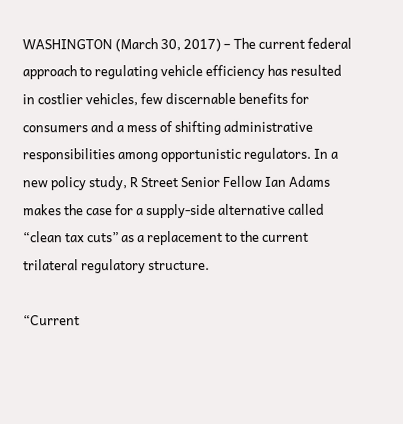WASHINGTON (March 30, 2017) – The current federal approach to regulating vehicle efficiency has resulted in costlier vehicles, few discernable benefits for consumers and a mess of shifting administrative responsibilities among opportunistic regulators. In a new policy study, R Street Senior Fellow Ian Adams makes the case for a supply-side alternative called “clean tax cuts” as a replacement to the current trilateral regulatory structure.

“Current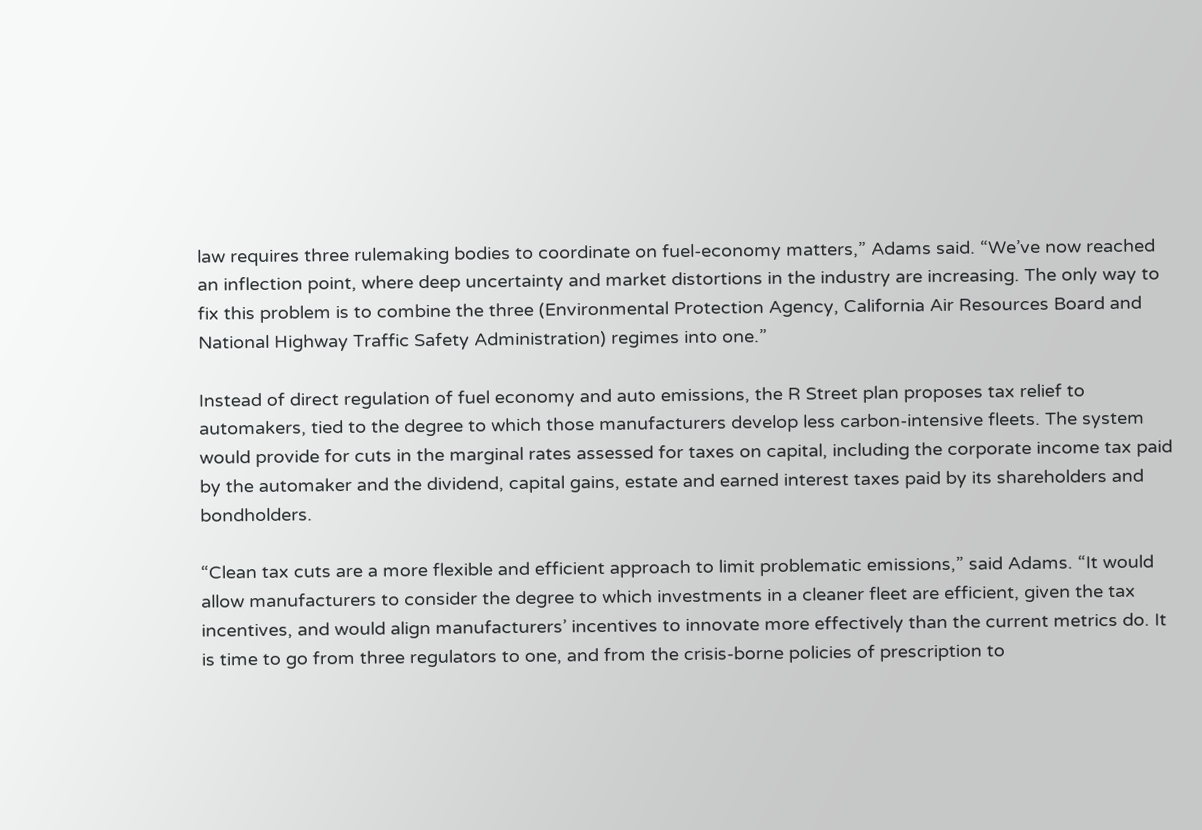law requires three rulemaking bodies to coordinate on fuel-economy matters,” Adams said. “We’ve now reached an inflection point, where deep uncertainty and market distortions in the industry are increasing. The only way to fix this problem is to combine the three (Environmental Protection Agency, California Air Resources Board and National Highway Traffic Safety Administration) regimes into one.”

Instead of direct regulation of fuel economy and auto emissions, the R Street plan proposes tax relief to automakers, tied to the degree to which those manufacturers develop less carbon-intensive fleets. The system would provide for cuts in the marginal rates assessed for taxes on capital, including the corporate income tax paid by the automaker and the dividend, capital gains, estate and earned interest taxes paid by its shareholders and bondholders.

“Clean tax cuts are a more flexible and efficient approach to limit problematic emissions,” said Adams. “It would allow manufacturers to consider the degree to which investments in a cleaner fleet are efficient, given the tax incentives, and would align manufacturers’ incentives to innovate more effectively than the current metrics do. It is time to go from three regulators to one, and from the crisis-borne policies of prescription to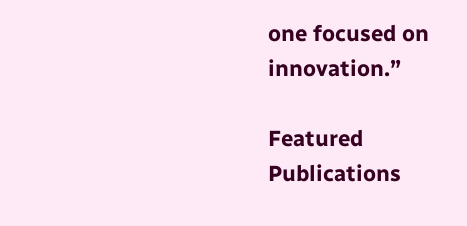one focused on innovation.”

Featured Publications